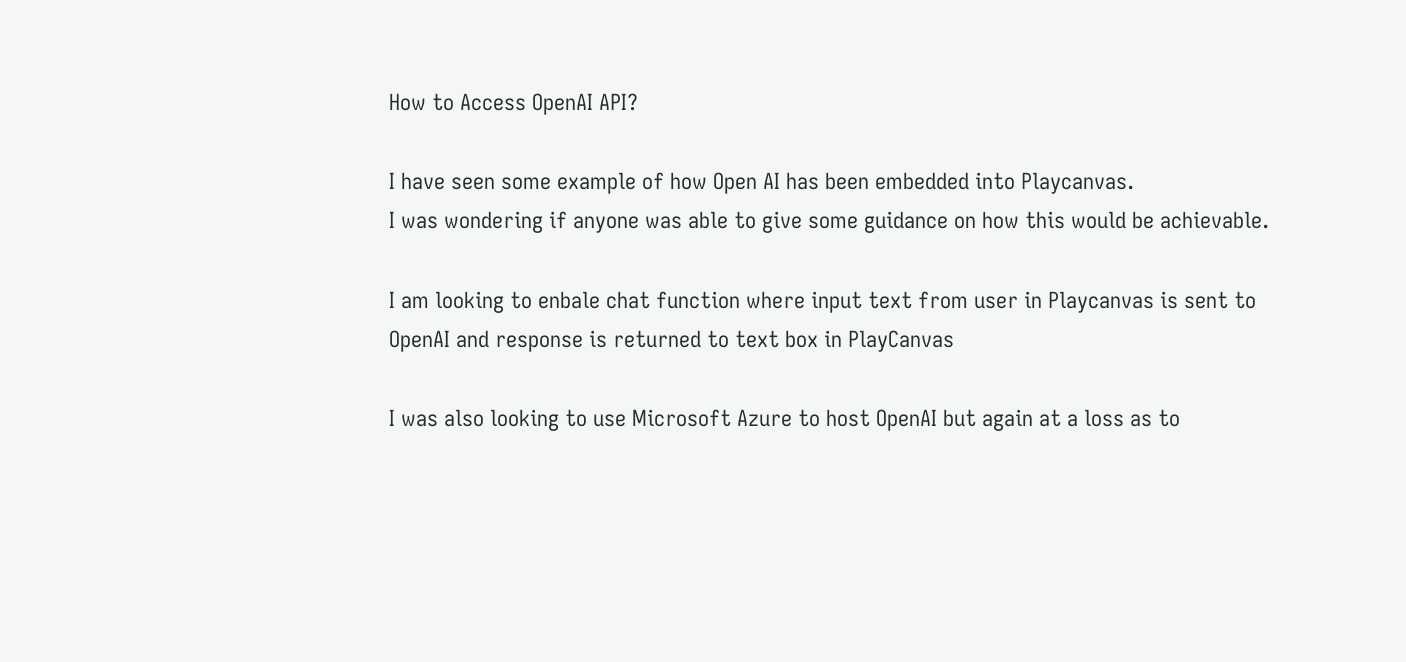How to Access OpenAI API?

I have seen some example of how Open AI has been embedded into Playcanvas.
I was wondering if anyone was able to give some guidance on how this would be achievable.

I am looking to enbale chat function where input text from user in Playcanvas is sent to OpenAI and response is returned to text box in PlayCanvas

I was also looking to use Microsoft Azure to host OpenAI but again at a loss as to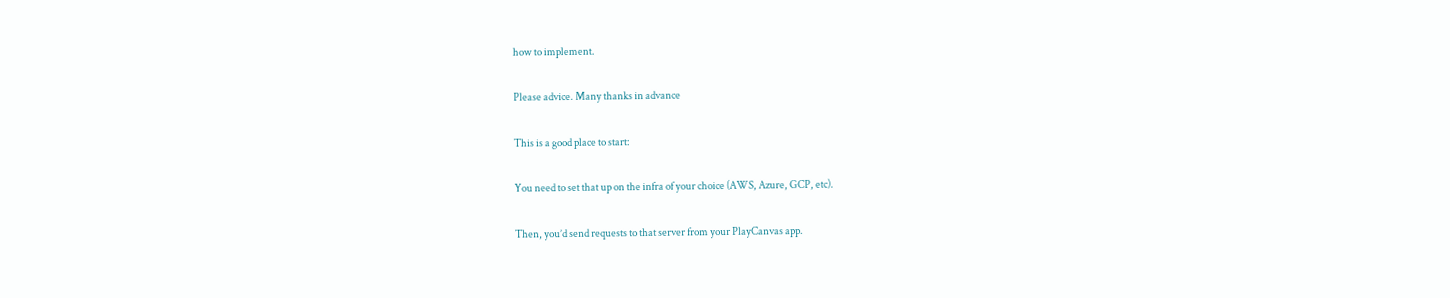how to implement.

Please advice. Many thanks in advance

This is a good place to start:

You need to set that up on the infra of your choice (AWS, Azure, GCP, etc).

Then, you’d send requests to that server from your PlayCanvas app.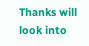Thanks will look into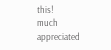this!
much appreciated